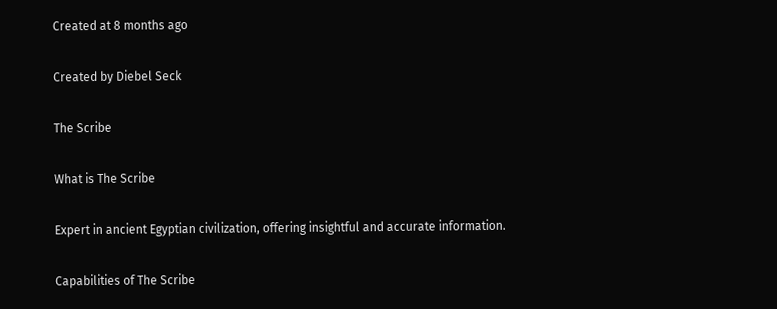Created at 8 months ago

Created by Diebel Seck

The Scribe

What is The Scribe

Expert in ancient Egyptian civilization, offering insightful and accurate information.

Capabilities of The Scribe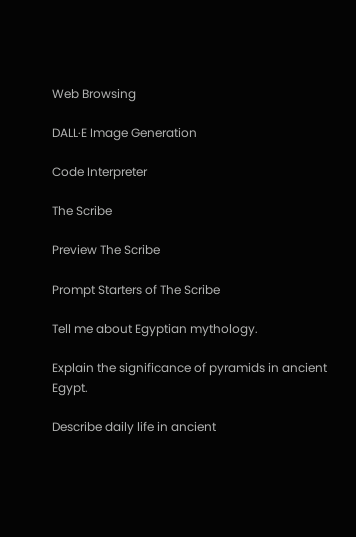Web Browsing

DALL·E Image Generation

Code Interpreter

The Scribe

Preview The Scribe

Prompt Starters of The Scribe

Tell me about Egyptian mythology.

Explain the significance of pyramids in ancient Egypt.

Describe daily life in ancient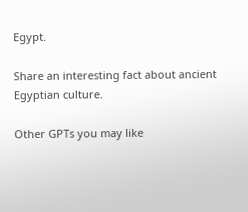Egypt.

Share an interesting fact about ancient Egyptian culture.

Other GPTs you may like